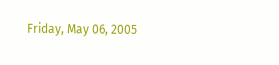Friday, May 06, 2005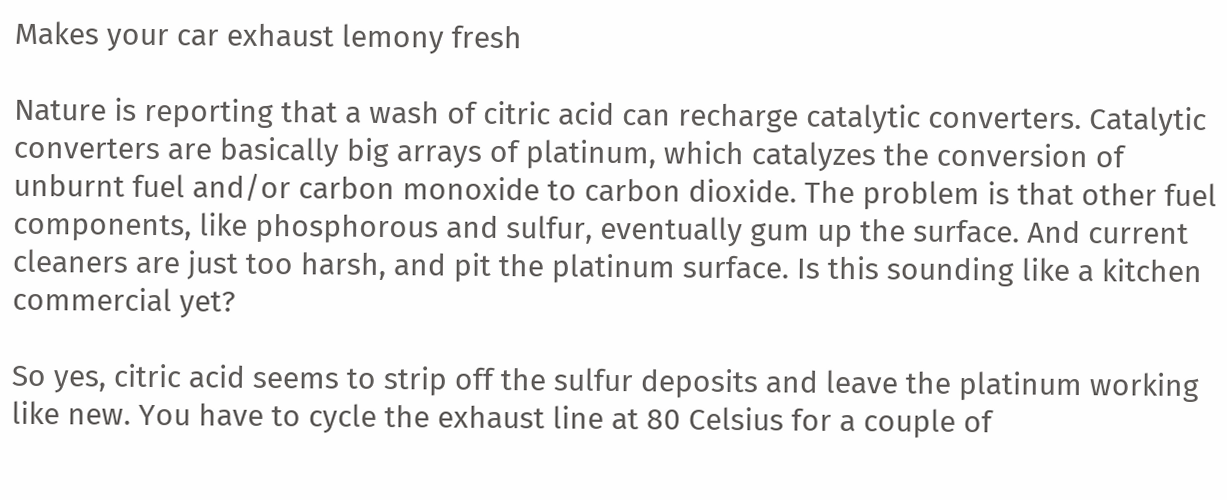Makes your car exhaust lemony fresh

Nature is reporting that a wash of citric acid can recharge catalytic converters. Catalytic converters are basically big arrays of platinum, which catalyzes the conversion of unburnt fuel and/or carbon monoxide to carbon dioxide. The problem is that other fuel components, like phosphorous and sulfur, eventually gum up the surface. And current cleaners are just too harsh, and pit the platinum surface. Is this sounding like a kitchen commercial yet?

So yes, citric acid seems to strip off the sulfur deposits and leave the platinum working like new. You have to cycle the exhaust line at 80 Celsius for a couple of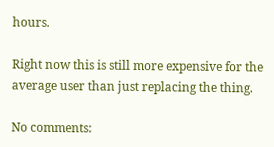hours.

Right now this is still more expensive for the average user than just replacing the thing.

No comments: